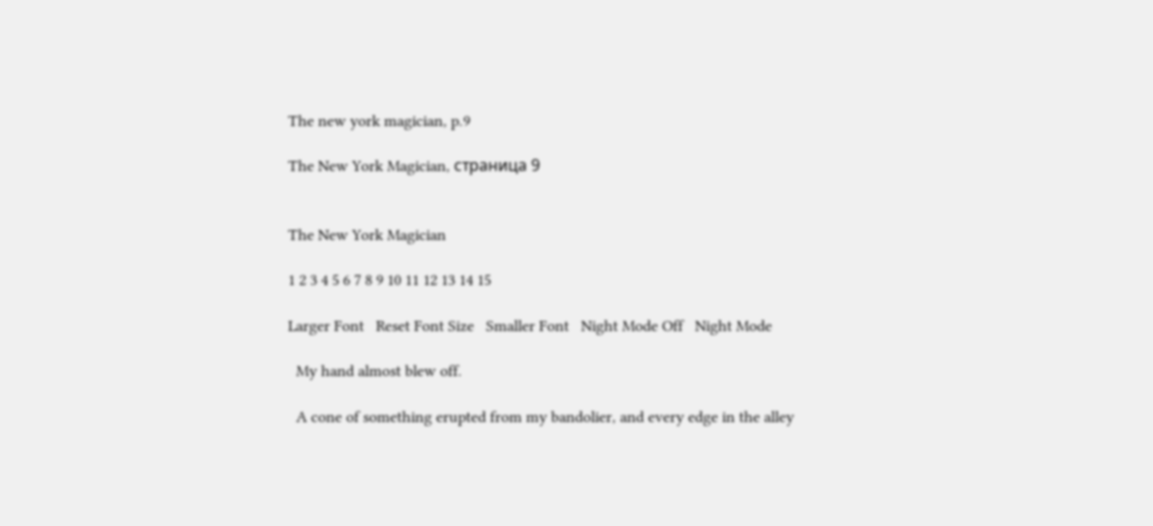The new york magician, p.9

The New York Magician, страница 9


The New York Magician

1 2 3 4 5 6 7 8 9 10 11 12 13 14 15

Larger Font   Reset Font Size   Smaller Font   Night Mode Off   Night Mode

  My hand almost blew off.

  A cone of something erupted from my bandolier, and every edge in the alley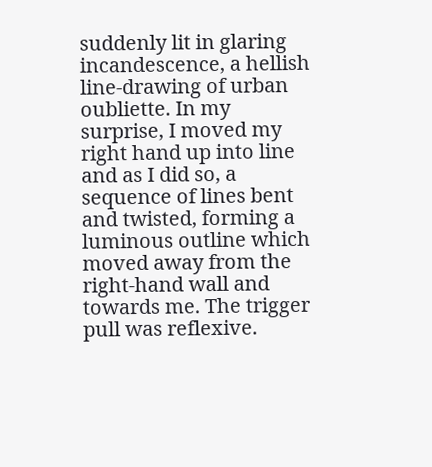suddenly lit in glaring incandescence, a hellish line-drawing of urban oubliette. In my surprise, I moved my right hand up into line and as I did so, a sequence of lines bent and twisted, forming a luminous outline which moved away from the right-hand wall and towards me. The trigger pull was reflexive.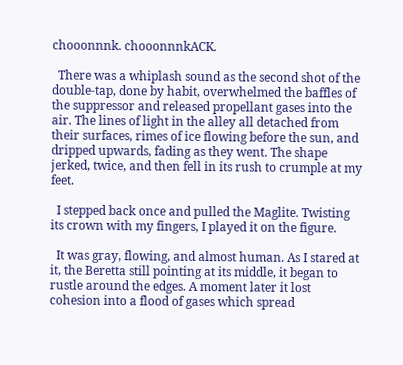chooonnnk. chooonnnkACK.

  There was a whiplash sound as the second shot of the double-tap, done by habit, overwhelmed the baffles of the suppressor and released propellant gases into the air. The lines of light in the alley all detached from their surfaces, rimes of ice flowing before the sun, and dripped upwards, fading as they went. The shape jerked, twice, and then fell in its rush to crumple at my feet.

  I stepped back once and pulled the Maglite. Twisting its crown with my fingers, I played it on the figure.

  It was gray, flowing, and almost human. As I stared at it, the Beretta still pointing at its middle, it began to rustle around the edges. A moment later it lost cohesion into a flood of gases which spread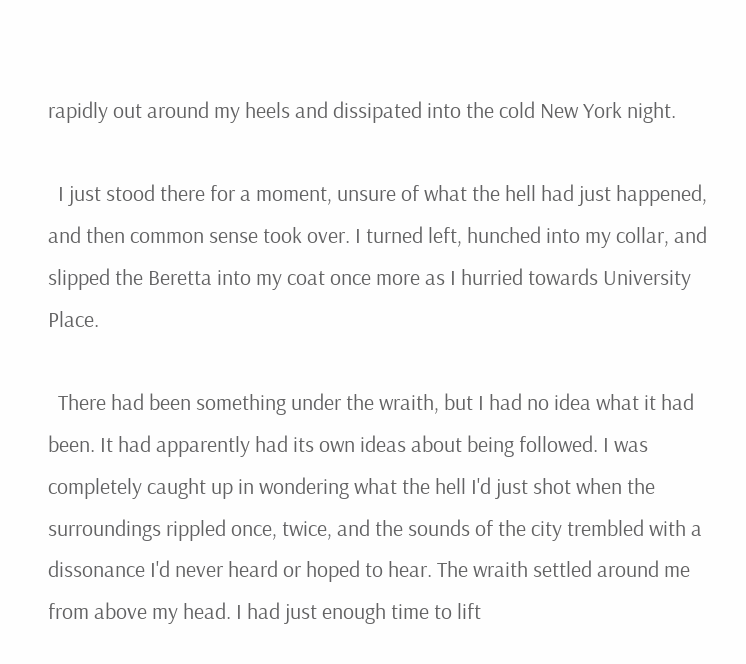rapidly out around my heels and dissipated into the cold New York night.

  I just stood there for a moment, unsure of what the hell had just happened, and then common sense took over. I turned left, hunched into my collar, and slipped the Beretta into my coat once more as I hurried towards University Place.

  There had been something under the wraith, but I had no idea what it had been. It had apparently had its own ideas about being followed. I was completely caught up in wondering what the hell I'd just shot when the surroundings rippled once, twice, and the sounds of the city trembled with a dissonance I'd never heard or hoped to hear. The wraith settled around me from above my head. I had just enough time to lift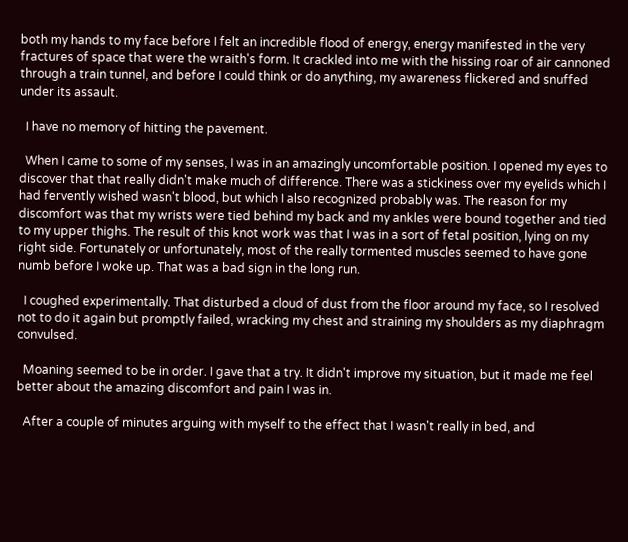both my hands to my face before I felt an incredible flood of energy, energy manifested in the very fractures of space that were the wraith's form. It crackled into me with the hissing roar of air cannoned through a train tunnel, and before I could think or do anything, my awareness flickered and snuffed under its assault.

  I have no memory of hitting the pavement.

  When I came to some of my senses, I was in an amazingly uncomfortable position. I opened my eyes to discover that that really didn't make much of difference. There was a stickiness over my eyelids which I had fervently wished wasn't blood, but which I also recognized probably was. The reason for my discomfort was that my wrists were tied behind my back and my ankles were bound together and tied to my upper thighs. The result of this knot work was that I was in a sort of fetal position, lying on my right side. Fortunately or unfortunately, most of the really tormented muscles seemed to have gone numb before I woke up. That was a bad sign in the long run.

  I coughed experimentally. That disturbed a cloud of dust from the floor around my face, so I resolved not to do it again but promptly failed, wracking my chest and straining my shoulders as my diaphragm convulsed.

  Moaning seemed to be in order. I gave that a try. It didn't improve my situation, but it made me feel better about the amazing discomfort and pain I was in.

  After a couple of minutes arguing with myself to the effect that I wasn't really in bed, and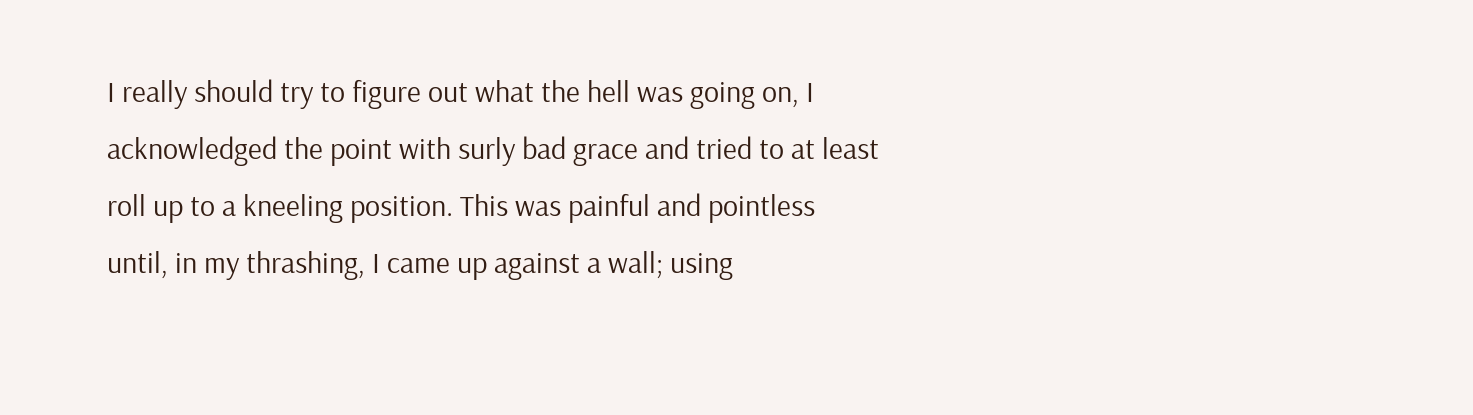I really should try to figure out what the hell was going on, I acknowledged the point with surly bad grace and tried to at least roll up to a kneeling position. This was painful and pointless until, in my thrashing, I came up against a wall; using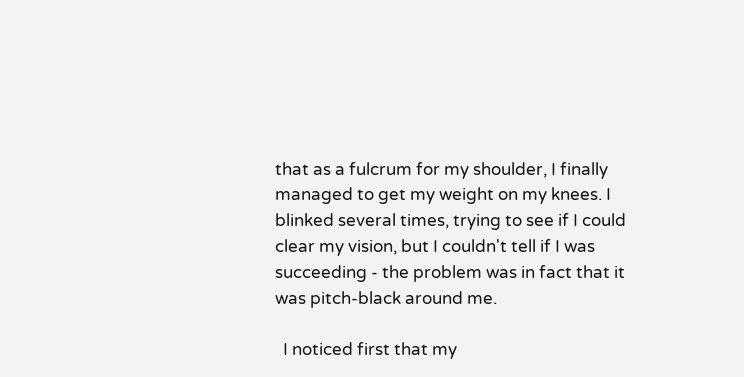that as a fulcrum for my shoulder, I finally managed to get my weight on my knees. I blinked several times, trying to see if I could clear my vision, but I couldn't tell if I was succeeding - the problem was in fact that it was pitch-black around me.

  I noticed first that my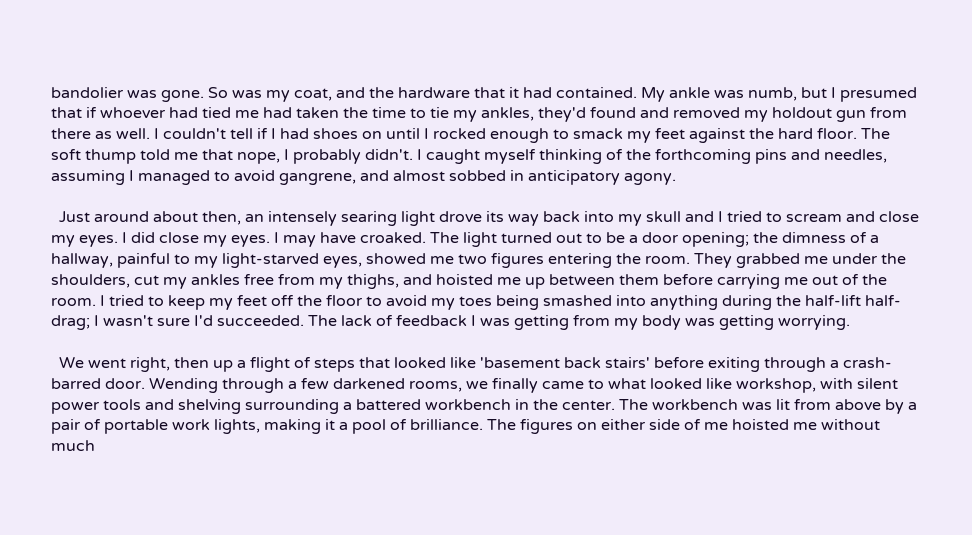bandolier was gone. So was my coat, and the hardware that it had contained. My ankle was numb, but I presumed that if whoever had tied me had taken the time to tie my ankles, they'd found and removed my holdout gun from there as well. I couldn't tell if I had shoes on until I rocked enough to smack my feet against the hard floor. The soft thump told me that nope, I probably didn't. I caught myself thinking of the forthcoming pins and needles, assuming I managed to avoid gangrene, and almost sobbed in anticipatory agony.

  Just around about then, an intensely searing light drove its way back into my skull and I tried to scream and close my eyes. I did close my eyes. I may have croaked. The light turned out to be a door opening; the dimness of a hallway, painful to my light-starved eyes, showed me two figures entering the room. They grabbed me under the shoulders, cut my ankles free from my thighs, and hoisted me up between them before carrying me out of the room. I tried to keep my feet off the floor to avoid my toes being smashed into anything during the half-lift half-drag; I wasn't sure I'd succeeded. The lack of feedback I was getting from my body was getting worrying.

  We went right, then up a flight of steps that looked like 'basement back stairs' before exiting through a crash-barred door. Wending through a few darkened rooms, we finally came to what looked like workshop, with silent power tools and shelving surrounding a battered workbench in the center. The workbench was lit from above by a pair of portable work lights, making it a pool of brilliance. The figures on either side of me hoisted me without much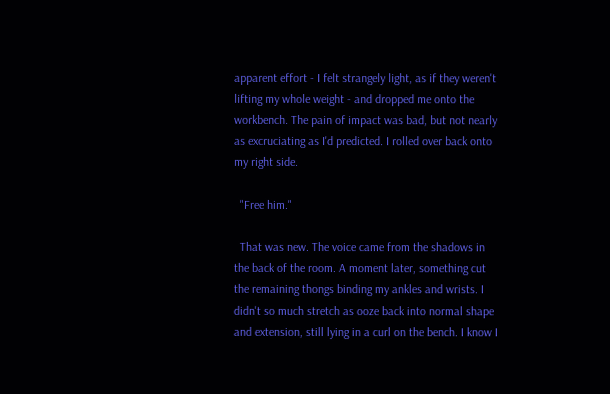apparent effort - I felt strangely light, as if they weren't lifting my whole weight - and dropped me onto the workbench. The pain of impact was bad, but not nearly as excruciating as I'd predicted. I rolled over back onto my right side.

  "Free him."

  That was new. The voice came from the shadows in the back of the room. A moment later, something cut the remaining thongs binding my ankles and wrists. I didn't so much stretch as ooze back into normal shape and extension, still lying in a curl on the bench. I know I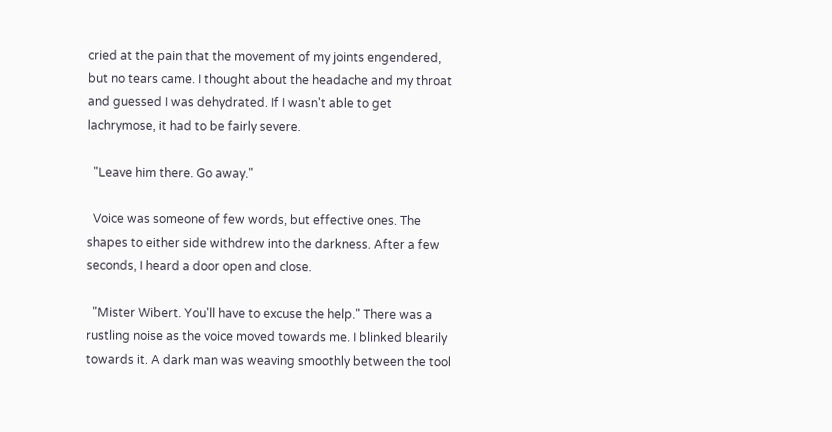cried at the pain that the movement of my joints engendered, but no tears came. I thought about the headache and my throat and guessed I was dehydrated. If I wasn't able to get lachrymose, it had to be fairly severe.

  "Leave him there. Go away."

  Voice was someone of few words, but effective ones. The shapes to either side withdrew into the darkness. After a few seconds, I heard a door open and close.

  "Mister Wibert. You'll have to excuse the help." There was a rustling noise as the voice moved towards me. I blinked blearily towards it. A dark man was weaving smoothly between the tool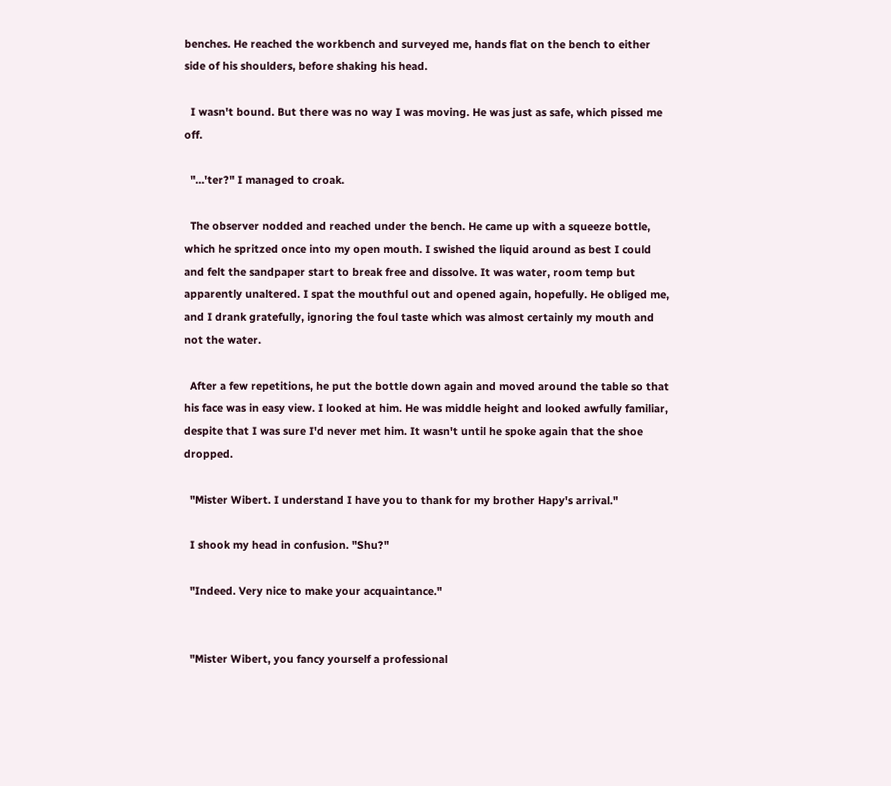benches. He reached the workbench and surveyed me, hands flat on the bench to either side of his shoulders, before shaking his head.

  I wasn't bound. But there was no way I was moving. He was just as safe, which pissed me off.

  "…'ter?" I managed to croak.

  The observer nodded and reached under the bench. He came up with a squeeze bottle, which he spritzed once into my open mouth. I swished the liquid around as best I could and felt the sandpaper start to break free and dissolve. It was water, room temp but apparently unaltered. I spat the mouthful out and opened again, hopefully. He obliged me, and I drank gratefully, ignoring the foul taste which was almost certainly my mouth and not the water.

  After a few repetitions, he put the bottle down again and moved around the table so that his face was in easy view. I looked at him. He was middle height and looked awfully familiar, despite that I was sure I'd never met him. It wasn't until he spoke again that the shoe dropped.

  "Mister Wibert. I understand I have you to thank for my brother Hapy's arrival."

  I shook my head in confusion. "Shu?"

  "Indeed. Very nice to make your acquaintance."


  "Mister Wibert, you fancy yourself a professional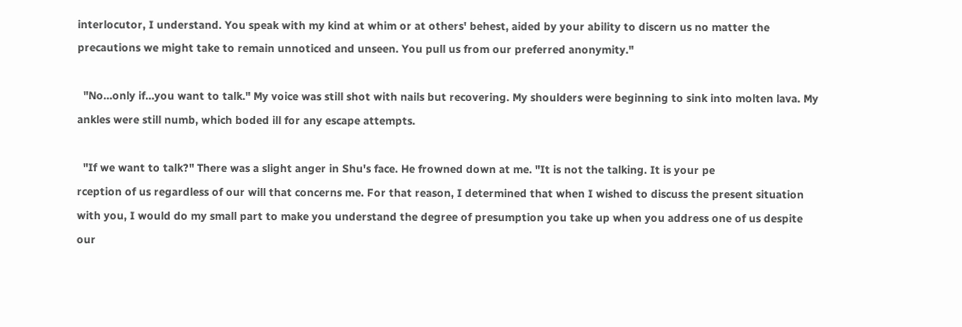interlocutor, I understand. You speak with my kind at whim or at others' behest, aided by your ability to discern us no matter the precautions we might take to remain unnoticed and unseen. You pull us from our preferred anonymity."

  "No…only if…you want to talk." My voice was still shot with nails but recovering. My shoulders were beginning to sink into molten lava. My ankles were still numb, which boded ill for any escape attempts.

  "If we want to talk?" There was a slight anger in Shu's face. He frowned down at me. "It is not the talking. It is your pe
rception of us regardless of our will that concerns me. For that reason, I determined that when I wished to discuss the present situation with you, I would do my small part to make you understand the degree of presumption you take up when you address one of us despite our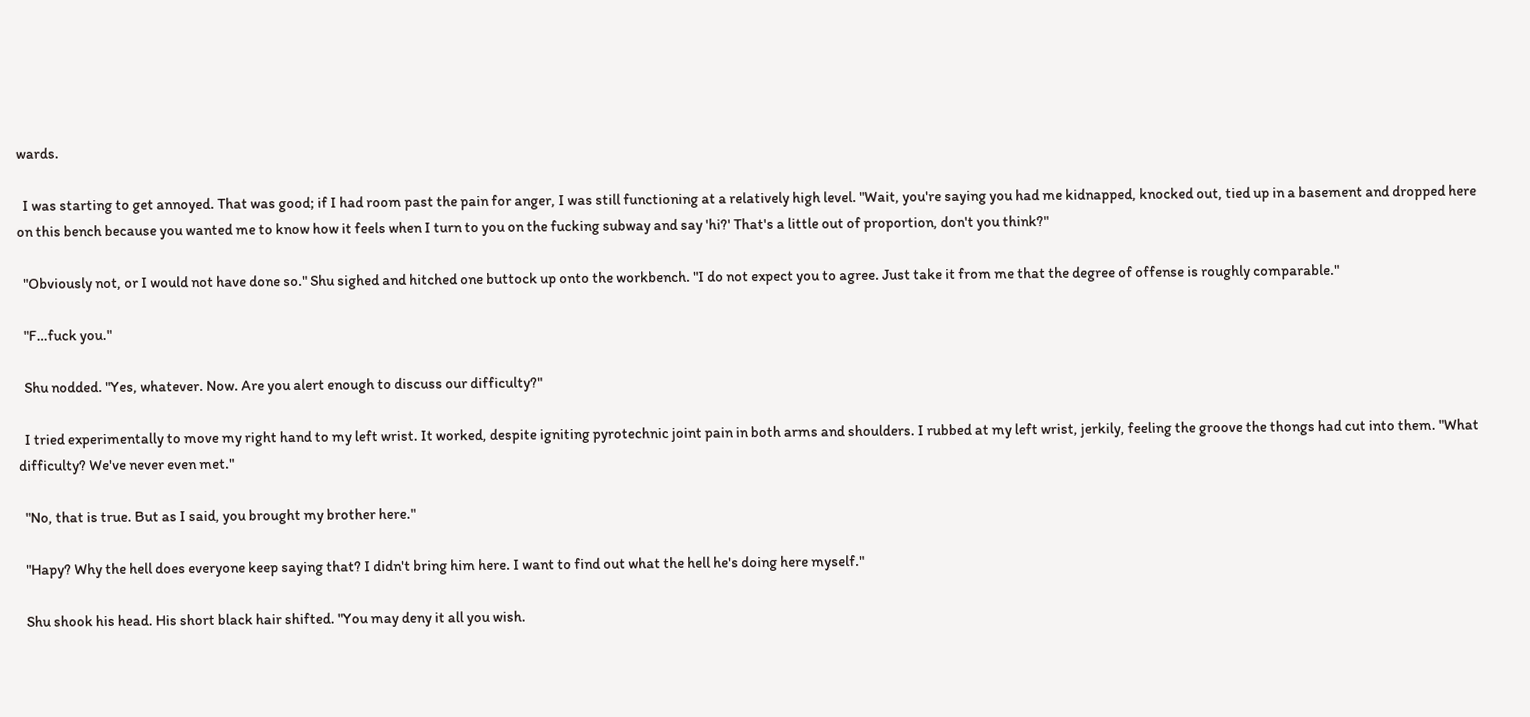wards.

  I was starting to get annoyed. That was good; if I had room past the pain for anger, I was still functioning at a relatively high level. "Wait, you're saying you had me kidnapped, knocked out, tied up in a basement and dropped here on this bench because you wanted me to know how it feels when I turn to you on the fucking subway and say 'hi?' That's a little out of proportion, don't you think?"

  "Obviously not, or I would not have done so." Shu sighed and hitched one buttock up onto the workbench. "I do not expect you to agree. Just take it from me that the degree of offense is roughly comparable."

  "F…fuck you."

  Shu nodded. "Yes, whatever. Now. Are you alert enough to discuss our difficulty?"

  I tried experimentally to move my right hand to my left wrist. It worked, despite igniting pyrotechnic joint pain in both arms and shoulders. I rubbed at my left wrist, jerkily, feeling the groove the thongs had cut into them. "What difficulty? We've never even met."

  "No, that is true. But as I said, you brought my brother here."

  "Hapy? Why the hell does everyone keep saying that? I didn't bring him here. I want to find out what the hell he's doing here myself."

  Shu shook his head. His short black hair shifted. "You may deny it all you wish.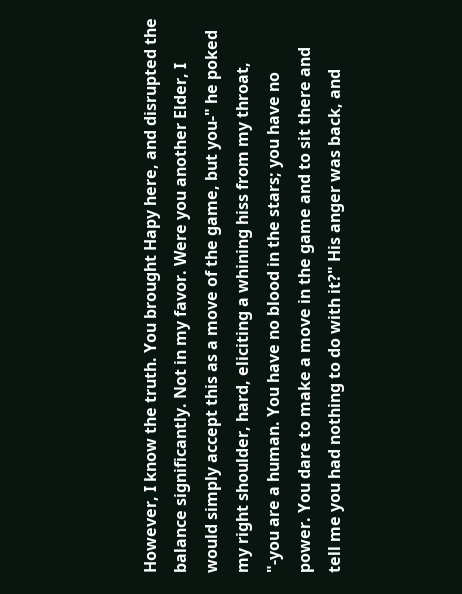However, I know the truth. You brought Hapy here, and disrupted the balance significantly. Not in my favor. Were you another Elder, I would simply accept this as a move of the game, but you-" he poked my right shoulder, hard, eliciting a whining hiss from my throat, "-you are a human. You have no blood in the stars; you have no power. You dare to make a move in the game and to sit there and tell me you had nothing to do with it?" His anger was back, and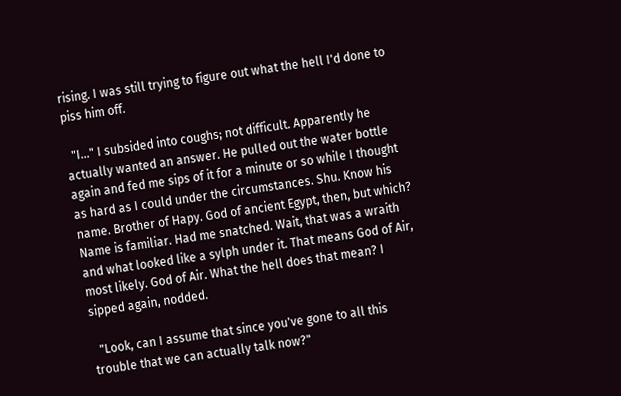rising. I was still trying to figure out what the hell I'd done to piss him off.

  "I…" I subsided into coughs; not difficult. Apparently he actually wanted an answer. He pulled out the water bottle again and fed me sips of it for a minute or so while I thought as hard as I could under the circumstances. Shu. Know his name. Brother of Hapy. God of ancient Egypt, then, but which? Name is familiar. Had me snatched. Wait, that was a wraith and what looked like a sylph under it. That means God of Air, most likely. God of Air. What the hell does that mean? I sipped again, nodded.

  "Look, can I assume that since you've gone to all this trouble that we can actually talk now?"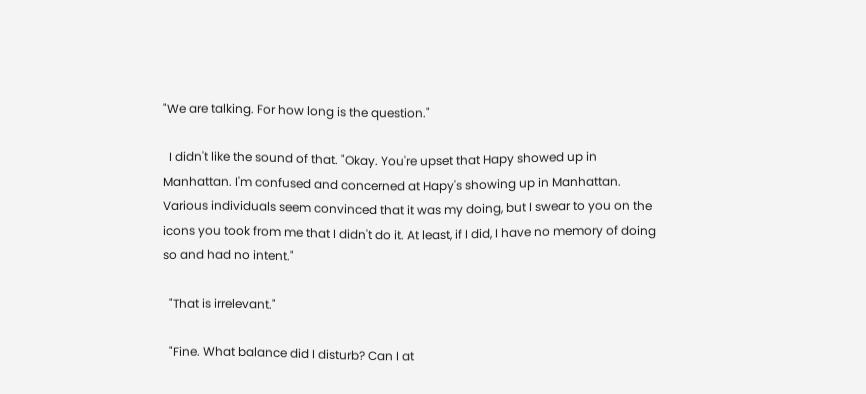"We are talking. For how long is the question."

  I didn't like the sound of that. "Okay. You're upset that Hapy showed up in Manhattan. I'm confused and concerned at Hapy's showing up in Manhattan. Various individuals seem convinced that it was my doing, but I swear to you on the icons you took from me that I didn't do it. At least, if I did, I have no memory of doing so and had no intent."

  "That is irrelevant."

  "Fine. What balance did I disturb? Can I at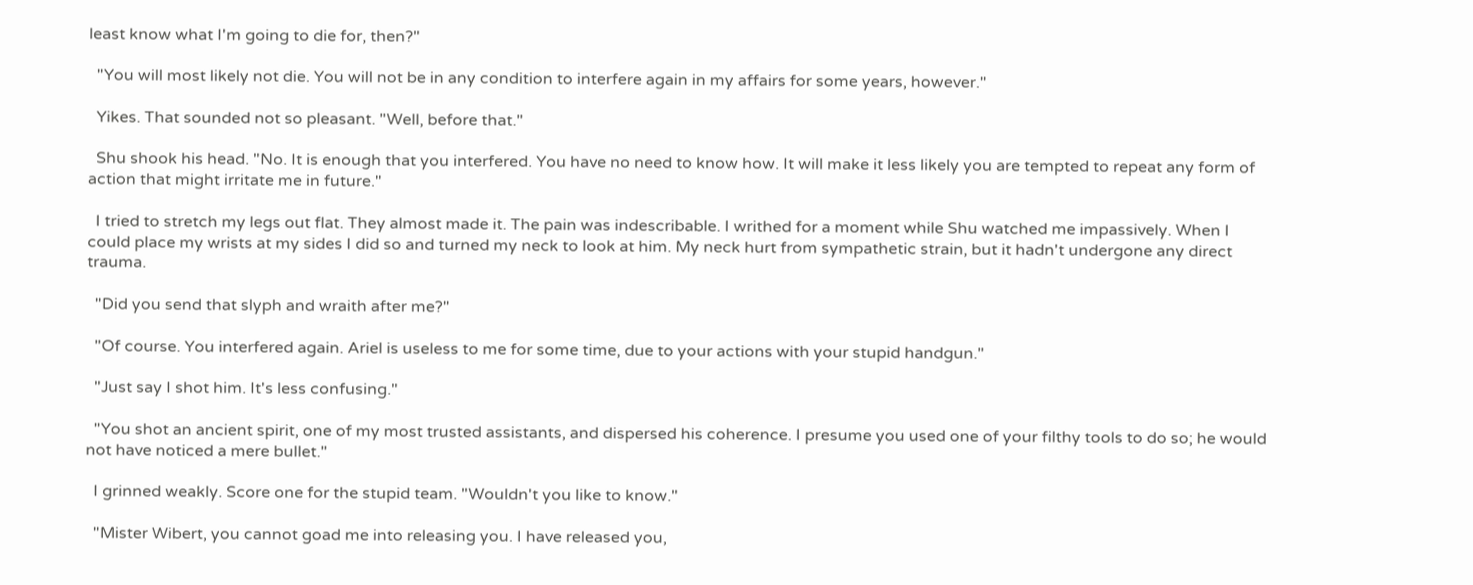least know what I'm going to die for, then?"

  "You will most likely not die. You will not be in any condition to interfere again in my affairs for some years, however."

  Yikes. That sounded not so pleasant. "Well, before that."

  Shu shook his head. "No. It is enough that you interfered. You have no need to know how. It will make it less likely you are tempted to repeat any form of action that might irritate me in future."

  I tried to stretch my legs out flat. They almost made it. The pain was indescribable. I writhed for a moment while Shu watched me impassively. When I could place my wrists at my sides I did so and turned my neck to look at him. My neck hurt from sympathetic strain, but it hadn't undergone any direct trauma.

  "Did you send that slyph and wraith after me?"

  "Of course. You interfered again. Ariel is useless to me for some time, due to your actions with your stupid handgun."

  "Just say I shot him. It's less confusing."

  "You shot an ancient spirit, one of my most trusted assistants, and dispersed his coherence. I presume you used one of your filthy tools to do so; he would not have noticed a mere bullet."

  I grinned weakly. Score one for the stupid team. "Wouldn't you like to know."

  "Mister Wibert, you cannot goad me into releasing you. I have released you,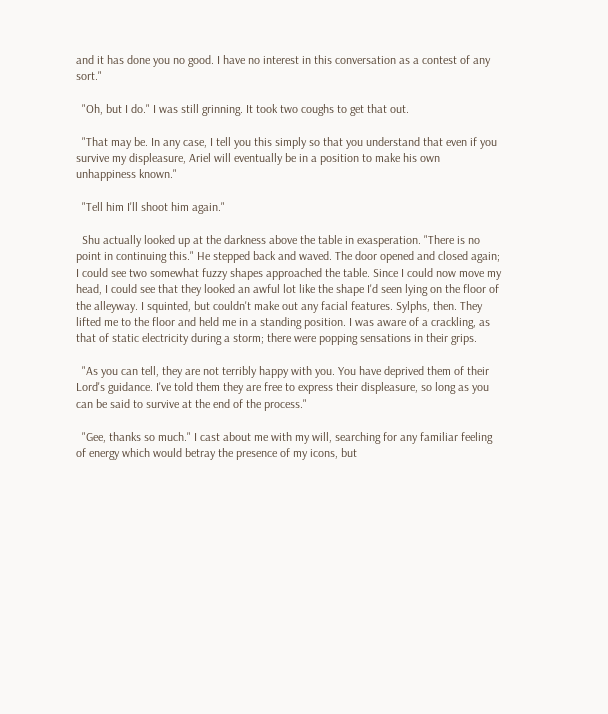and it has done you no good. I have no interest in this conversation as a contest of any sort."

  "Oh, but I do." I was still grinning. It took two coughs to get that out.

  "That may be. In any case, I tell you this simply so that you understand that even if you survive my displeasure, Ariel will eventually be in a position to make his own unhappiness known."

  "Tell him I'll shoot him again."

  Shu actually looked up at the darkness above the table in exasperation. "There is no point in continuing this." He stepped back and waved. The door opened and closed again; I could see two somewhat fuzzy shapes approached the table. Since I could now move my head, I could see that they looked an awful lot like the shape I'd seen lying on the floor of the alleyway. I squinted, but couldn't make out any facial features. Sylphs, then. They lifted me to the floor and held me in a standing position. I was aware of a crackling, as that of static electricity during a storm; there were popping sensations in their grips.

  "As you can tell, they are not terribly happy with you. You have deprived them of their Lord's guidance. I've told them they are free to express their displeasure, so long as you can be said to survive at the end of the process."

  "Gee, thanks so much." I cast about me with my will, searching for any familiar feeling of energy which would betray the presence of my icons, but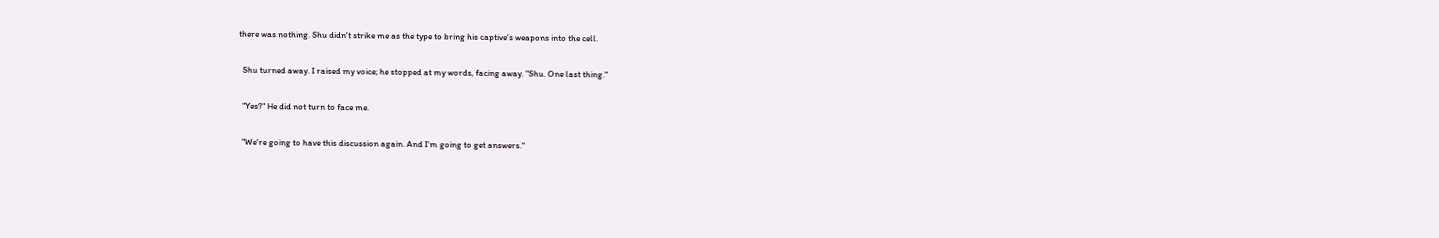there was nothing. Shu didn't strike me as the type to bring his captive's weapons into the cell.

  Shu turned away. I raised my voice; he stopped at my words, facing away. "Shu. One last thing."

  "Yes?" He did not turn to face me.

  "We're going to have this discussion again. And I'm going to get answers."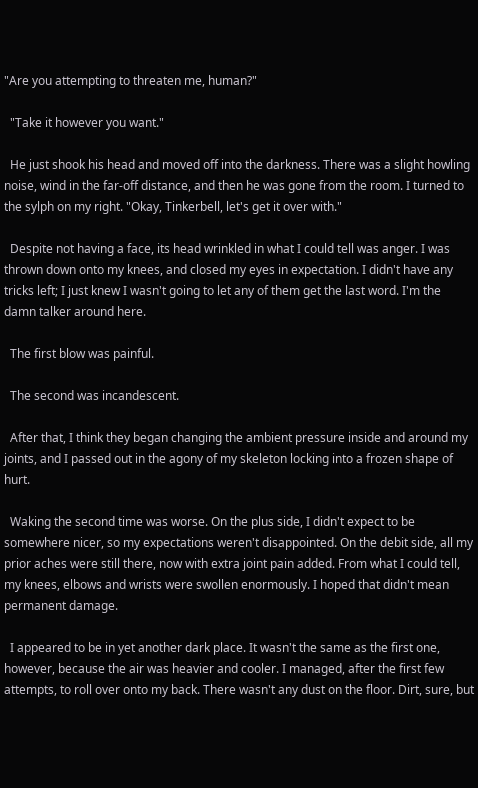"Are you attempting to threaten me, human?"

  "Take it however you want."

  He just shook his head and moved off into the darkness. There was a slight howling noise, wind in the far-off distance, and then he was gone from the room. I turned to the sylph on my right. "Okay, Tinkerbell, let's get it over with."

  Despite not having a face, its head wrinkled in what I could tell was anger. I was thrown down onto my knees, and closed my eyes in expectation. I didn't have any tricks left; I just knew I wasn't going to let any of them get the last word. I'm the damn talker around here.

  The first blow was painful.

  The second was incandescent.

  After that, I think they began changing the ambient pressure inside and around my joints, and I passed out in the agony of my skeleton locking into a frozen shape of hurt.

  Waking the second time was worse. On the plus side, I didn't expect to be somewhere nicer, so my expectations weren't disappointed. On the debit side, all my prior aches were still there, now with extra joint pain added. From what I could tell, my knees, elbows and wrists were swollen enormously. I hoped that didn't mean permanent damage.

  I appeared to be in yet another dark place. It wasn't the same as the first one, however, because the air was heavier and cooler. I managed, after the first few attempts, to roll over onto my back. There wasn't any dust on the floor. Dirt, sure, but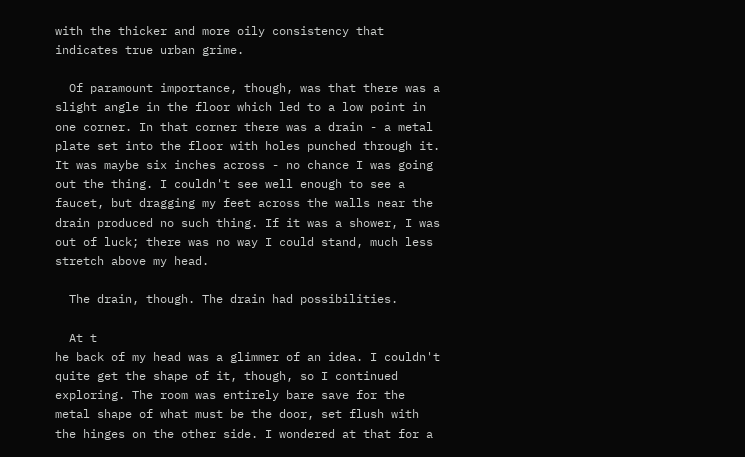with the thicker and more oily consistency that indicates true urban grime.

  Of paramount importance, though, was that there was a slight angle in the floor which led to a low point in one corner. In that corner there was a drain - a metal plate set into the floor with holes punched through it. It was maybe six inches across - no chance I was going out the thing. I couldn't see well enough to see a faucet, but dragging my feet across the walls near the drain produced no such thing. If it was a shower, I was out of luck; there was no way I could stand, much less stretch above my head.

  The drain, though. The drain had possibilities.

  At t
he back of my head was a glimmer of an idea. I couldn't quite get the shape of it, though, so I continued exploring. The room was entirely bare save for the metal shape of what must be the door, set flush with the hinges on the other side. I wondered at that for a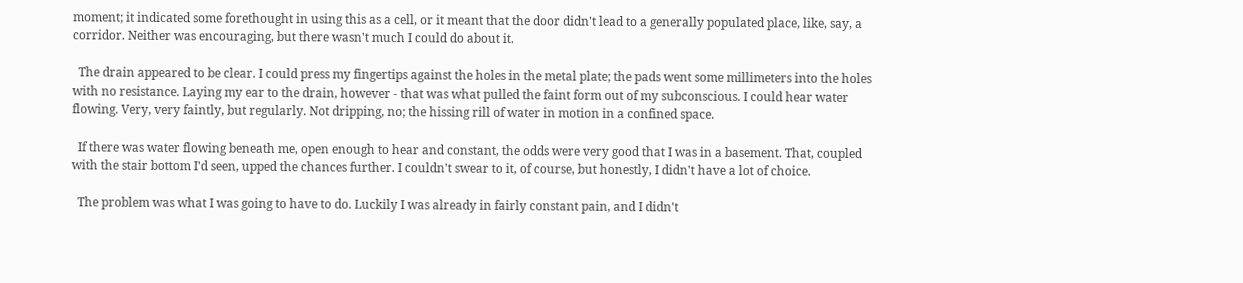moment; it indicated some forethought in using this as a cell, or it meant that the door didn't lead to a generally populated place, like, say, a corridor. Neither was encouraging, but there wasn't much I could do about it.

  The drain appeared to be clear. I could press my fingertips against the holes in the metal plate; the pads went some millimeters into the holes with no resistance. Laying my ear to the drain, however - that was what pulled the faint form out of my subconscious. I could hear water flowing. Very, very faintly, but regularly. Not dripping, no; the hissing rill of water in motion in a confined space.

  If there was water flowing beneath me, open enough to hear and constant, the odds were very good that I was in a basement. That, coupled with the stair bottom I'd seen, upped the chances further. I couldn't swear to it, of course, but honestly, I didn't have a lot of choice.

  The problem was what I was going to have to do. Luckily I was already in fairly constant pain, and I didn't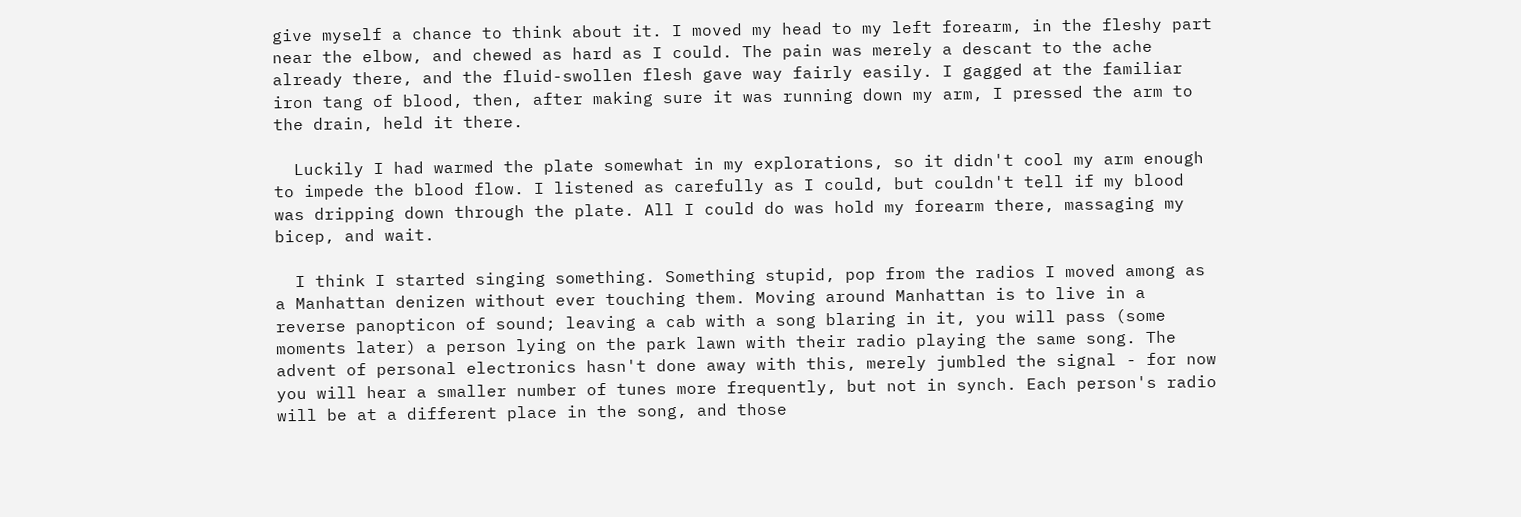give myself a chance to think about it. I moved my head to my left forearm, in the fleshy part near the elbow, and chewed as hard as I could. The pain was merely a descant to the ache already there, and the fluid-swollen flesh gave way fairly easily. I gagged at the familiar iron tang of blood, then, after making sure it was running down my arm, I pressed the arm to the drain, held it there.

  Luckily I had warmed the plate somewhat in my explorations, so it didn't cool my arm enough to impede the blood flow. I listened as carefully as I could, but couldn't tell if my blood was dripping down through the plate. All I could do was hold my forearm there, massaging my bicep, and wait.

  I think I started singing something. Something stupid, pop from the radios I moved among as a Manhattan denizen without ever touching them. Moving around Manhattan is to live in a reverse panopticon of sound; leaving a cab with a song blaring in it, you will pass (some moments later) a person lying on the park lawn with their radio playing the same song. The advent of personal electronics hasn't done away with this, merely jumbled the signal - for now you will hear a smaller number of tunes more frequently, but not in synch. Each person's radio will be at a different place in the song, and those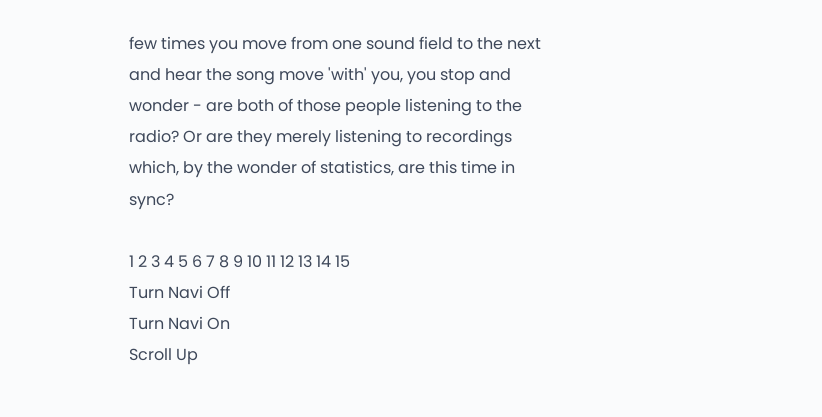few times you move from one sound field to the next and hear the song move 'with' you, you stop and wonder - are both of those people listening to the radio? Or are they merely listening to recordings which, by the wonder of statistics, are this time in sync?

1 2 3 4 5 6 7 8 9 10 11 12 13 14 15
Turn Navi Off
Turn Navi On
Scroll Up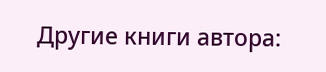Другие книги автора: